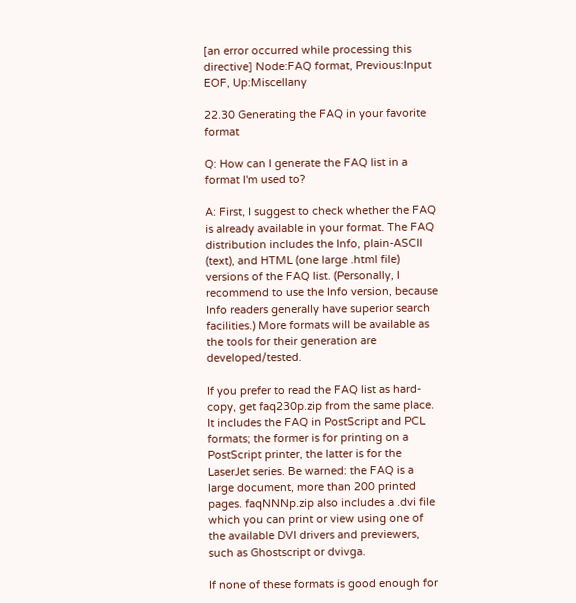[an error occurred while processing this directive] Node:FAQ format, Previous:Input EOF, Up:Miscellany

22.30 Generating the FAQ in your favorite format

Q: How can I generate the FAQ list in a format I'm used to?

A: First, I suggest to check whether the FAQ is already available in your format. The FAQ distribution includes the Info, plain-ASCII (text), and HTML (one large .html file) versions of the FAQ list. (Personally, I recommend to use the Info version, because Info readers generally have superior search facilities.) More formats will be available as the tools for their generation are developed/tested.

If you prefer to read the FAQ list as hard-copy, get faq230p.zip from the same place. It includes the FAQ in PostScript and PCL formats; the former is for printing on a PostScript printer, the latter is for the LaserJet series. Be warned: the FAQ is a large document, more than 200 printed pages. faqNNNp.zip also includes a .dvi file which you can print or view using one of the available DVI drivers and previewers, such as Ghostscript or dvivga.

If none of these formats is good enough for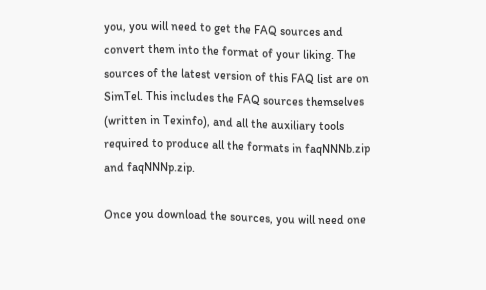you, you will need to get the FAQ sources and convert them into the format of your liking. The sources of the latest version of this FAQ list are on SimTel. This includes the FAQ sources themselves (written in Texinfo), and all the auxiliary tools required to produce all the formats in faqNNNb.zip and faqNNNp.zip.

Once you download the sources, you will need one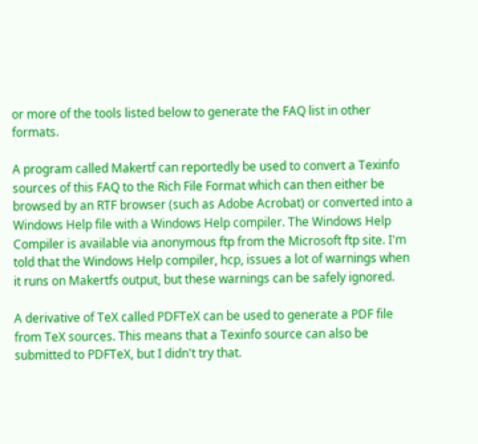or more of the tools listed below to generate the FAQ list in other formats.

A program called Makertf can reportedly be used to convert a Texinfo sources of this FAQ to the Rich File Format which can then either be browsed by an RTF browser (such as Adobe Acrobat) or converted into a Windows Help file with a Windows Help compiler. The Windows Help Compiler is available via anonymous ftp from the Microsoft ftp site. I'm told that the Windows Help compiler, hcp, issues a lot of warnings when it runs on Makertfs output, but these warnings can be safely ignored.

A derivative of TeX called PDFTeX can be used to generate a PDF file from TeX sources. This means that a Texinfo source can also be submitted to PDFTeX, but I didn't try that.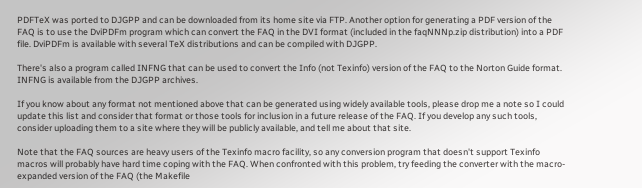PDFTeX was ported to DJGPP and can be downloaded from its home site via FTP. Another option for generating a PDF version of the FAQ is to use the DviPDFm program which can convert the FAQ in the DVI format (included in the faqNNNp.zip distribution) into a PDF file. DviPDFm is available with several TeX distributions and can be compiled with DJGPP.

There's also a program called INFNG that can be used to convert the Info (not Texinfo) version of the FAQ to the Norton Guide format. INFNG is available from the DJGPP archives.

If you know about any format not mentioned above that can be generated using widely available tools, please drop me a note so I could update this list and consider that format or those tools for inclusion in a future release of the FAQ. If you develop any such tools, consider uploading them to a site where they will be publicly available, and tell me about that site.

Note that the FAQ sources are heavy users of the Texinfo macro facility, so any conversion program that doesn't support Texinfo macros will probably have hard time coping with the FAQ. When confronted with this problem, try feeding the converter with the macro-expanded version of the FAQ (the Makefile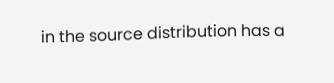in the source distribution has a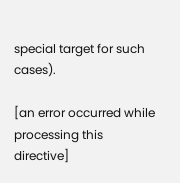special target for such cases).

[an error occurred while processing this directive]